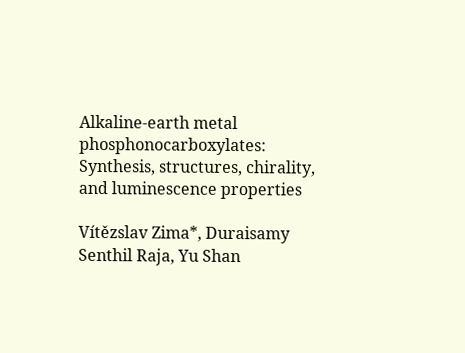Alkaline-earth metal phosphonocarboxylates: Synthesis, structures, chirality, and luminescence properties

Vítězslav Zima*, Duraisamy Senthil Raja, Yu Shan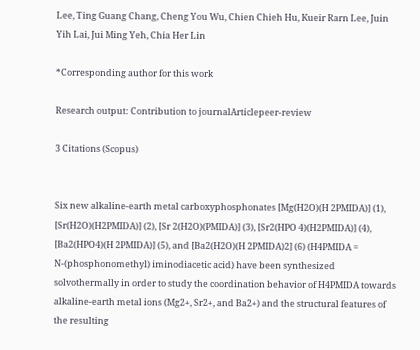Lee, Ting Guang Chang, Cheng You Wu, Chien Chieh Hu, Kueir Rarn Lee, Juin Yih Lai, Jui Ming Yeh, Chia Her Lin

*Corresponding author for this work

Research output: Contribution to journalArticlepeer-review

3 Citations (Scopus)


Six new alkaline-earth metal carboxyphosphonates [Mg(H2O)(H 2PMIDA)] (1), [Sr(H2O)(H2PMIDA)] (2), [Sr 2(H2O)(PMIDA)] (3), [Sr2(HPO 4)(H2PMIDA)] (4), [Ba2(HPO4)(H 2PMIDA)] (5), and [Ba2(H2O)(H 2PMIDA)2] (6) (H4PMIDA = N-(phosphonomethyl) iminodiacetic acid) have been synthesized solvothermally in order to study the coordination behavior of H4PMIDA towards alkaline-earth metal ions (Mg2+, Sr2+, and Ba2+) and the structural features of the resulting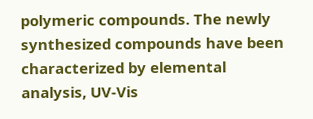polymeric compounds. The newly synthesized compounds have been characterized by elemental analysis, UV-Vis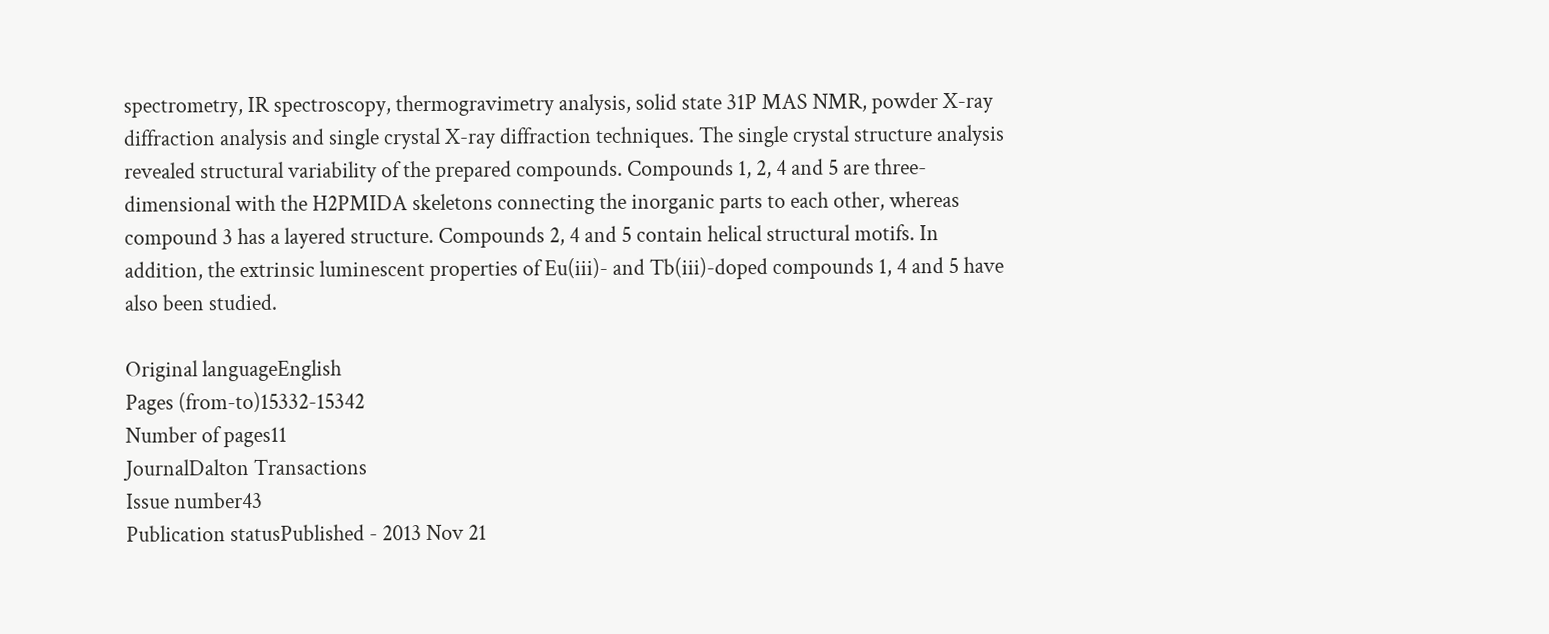spectrometry, IR spectroscopy, thermogravimetry analysis, solid state 31P MAS NMR, powder X-ray diffraction analysis and single crystal X-ray diffraction techniques. The single crystal structure analysis revealed structural variability of the prepared compounds. Compounds 1, 2, 4 and 5 are three-dimensional with the H2PMIDA skeletons connecting the inorganic parts to each other, whereas compound 3 has a layered structure. Compounds 2, 4 and 5 contain helical structural motifs. In addition, the extrinsic luminescent properties of Eu(iii)- and Tb(iii)-doped compounds 1, 4 and 5 have also been studied.

Original languageEnglish
Pages (from-to)15332-15342
Number of pages11
JournalDalton Transactions
Issue number43
Publication statusPublished - 2013 Nov 21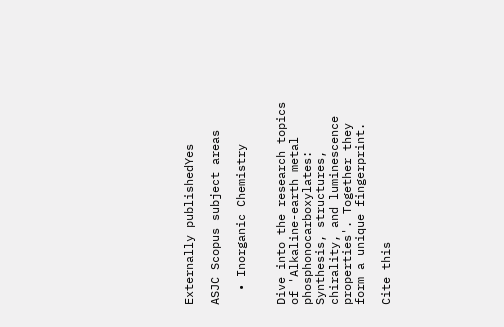Externally publishedYes

ASJC Scopus subject areas

  • Inorganic Chemistry


Dive into the research topics of 'Alkaline-earth metal phosphonocarboxylates: Synthesis, structures, chirality, and luminescence properties'. Together they form a unique fingerprint.

Cite this